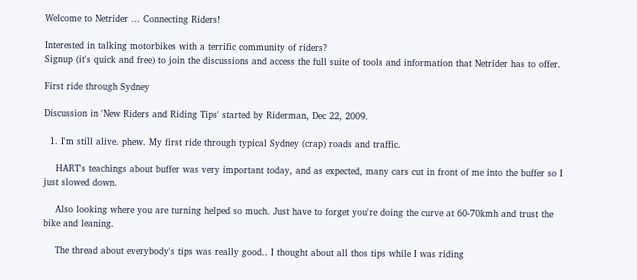Welcome to Netrider ... Connecting Riders!

Interested in talking motorbikes with a terrific community of riders?
Signup (it's quick and free) to join the discussions and access the full suite of tools and information that Netrider has to offer.

First ride through Sydney

Discussion in 'New Riders and Riding Tips' started by Riderman, Dec 22, 2009.

  1. I'm still alive. phew. My first ride through typical Sydney (crap) roads and traffic.

    HART's teachings about buffer was very important today, and as expected, many cars cut in front of me into the buffer so I just slowed down.

    Also looking where you are turning helped so much. Just have to forget you're doing the curve at 60-70kmh and trust the bike and leaning.

    The thread about everybody's tips was really good.. I thought about all thos tips while I was riding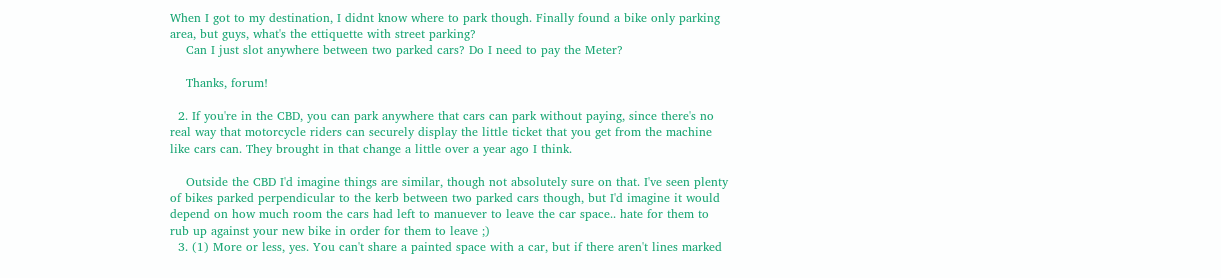When I got to my destination, I didnt know where to park though. Finally found a bike only parking area, but guys, what's the ettiquette with street parking?
    Can I just slot anywhere between two parked cars? Do I need to pay the Meter?

    Thanks, forum!

  2. If you're in the CBD, you can park anywhere that cars can park without paying, since there's no real way that motorcycle riders can securely display the little ticket that you get from the machine like cars can. They brought in that change a little over a year ago I think.

    Outside the CBD I'd imagine things are similar, though not absolutely sure on that. I've seen plenty of bikes parked perpendicular to the kerb between two parked cars though, but I'd imagine it would depend on how much room the cars had left to manuever to leave the car space.. hate for them to rub up against your new bike in order for them to leave ;)
  3. (1) More or less, yes. You can't share a painted space with a car, but if there aren't lines marked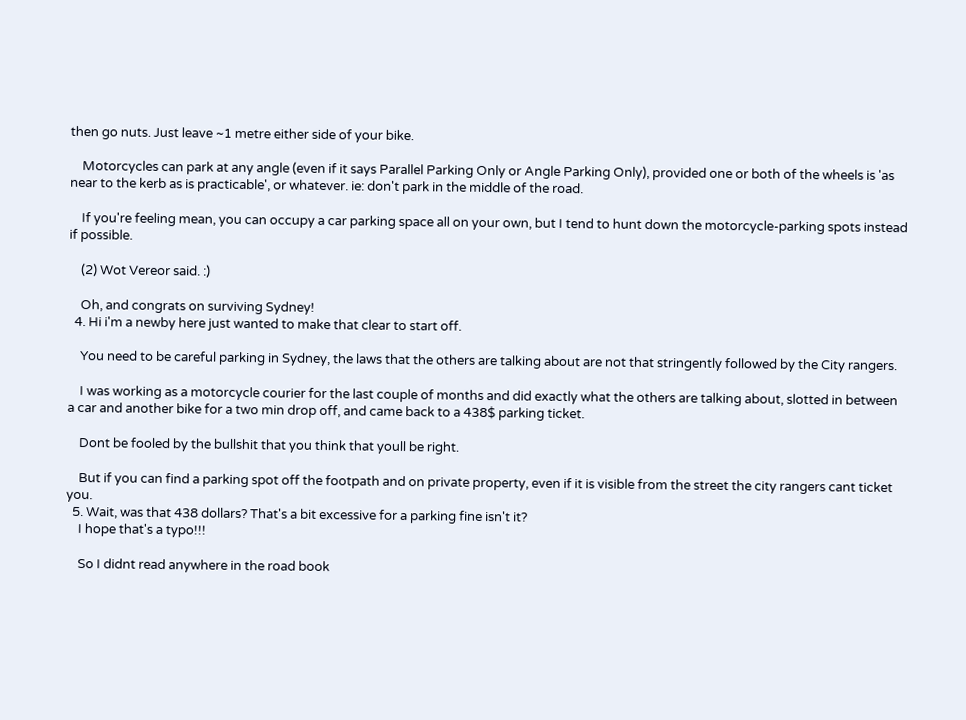then go nuts. Just leave ~1 metre either side of your bike.

    Motorcycles can park at any angle (even if it says Parallel Parking Only or Angle Parking Only), provided one or both of the wheels is 'as near to the kerb as is practicable', or whatever. ie: don't park in the middle of the road.

    If you're feeling mean, you can occupy a car parking space all on your own, but I tend to hunt down the motorcycle-parking spots instead if possible.

    (2) Wot Vereor said. :)

    Oh, and congrats on surviving Sydney!
  4. Hi i'm a newby here just wanted to make that clear to start off.

    You need to be careful parking in Sydney, the laws that the others are talking about are not that stringently followed by the City rangers.

    I was working as a motorcycle courier for the last couple of months and did exactly what the others are talking about, slotted in between a car and another bike for a two min drop off, and came back to a 438$ parking ticket.

    Dont be fooled by the bullshit that you think that youll be right.

    But if you can find a parking spot off the footpath and on private property, even if it is visible from the street the city rangers cant ticket you.
  5. Wait, was that 438 dollars? That's a bit excessive for a parking fine isn't it?
    I hope that's a typo!!!

    So I didnt read anywhere in the road book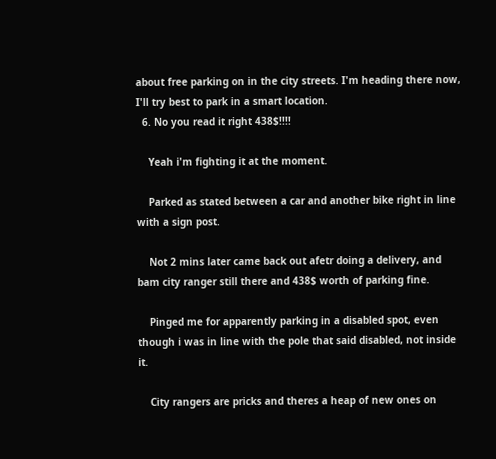about free parking on in the city streets. I'm heading there now, I'll try best to park in a smart location.
  6. No you read it right 438$!!!!

    Yeah i'm fighting it at the moment.

    Parked as stated between a car and another bike right in line with a sign post.

    Not 2 mins later came back out afetr doing a delivery, and bam city ranger still there and 438$ worth of parking fine.

    Pinged me for apparently parking in a disabled spot, even though i was in line with the pole that said disabled, not inside it.

    City rangers are pricks and theres a heap of new ones on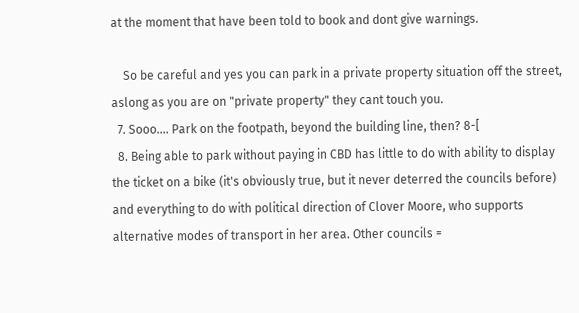at the moment that have been told to book and dont give warnings.

    So be careful and yes you can park in a private property situation off the street, aslong as you are on "private property" they cant touch you.
  7. Sooo.... Park on the footpath, beyond the building line, then? 8-[
  8. Being able to park without paying in CBD has little to do with ability to display the ticket on a bike (it's obviously true, but it never deterred the councils before) and everything to do with political direction of Clover Moore, who supports alternative modes of transport in her area. Other councils =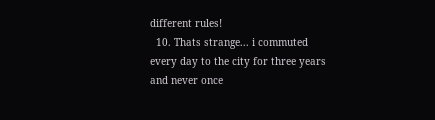different rules!
  10. Thats strange... i commuted every day to the city for three years and never once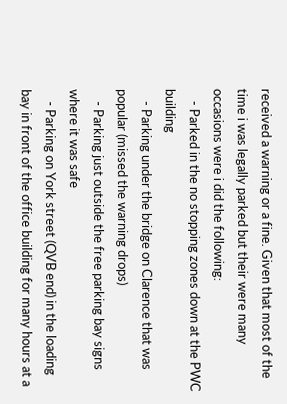received a warning or a fine. Given that most of the time i was legally parked but their were many occasions were i did the following:
    - Parked in the no stopping zones down at the PWC building
    - Parking under the bridge on Clarence that was popular (missed the warning drops)
    - Parking just outside the free parking bay signs where it was safe
    - Parking on York street (QVB end) in the loading bay in front of the office building for many hours at a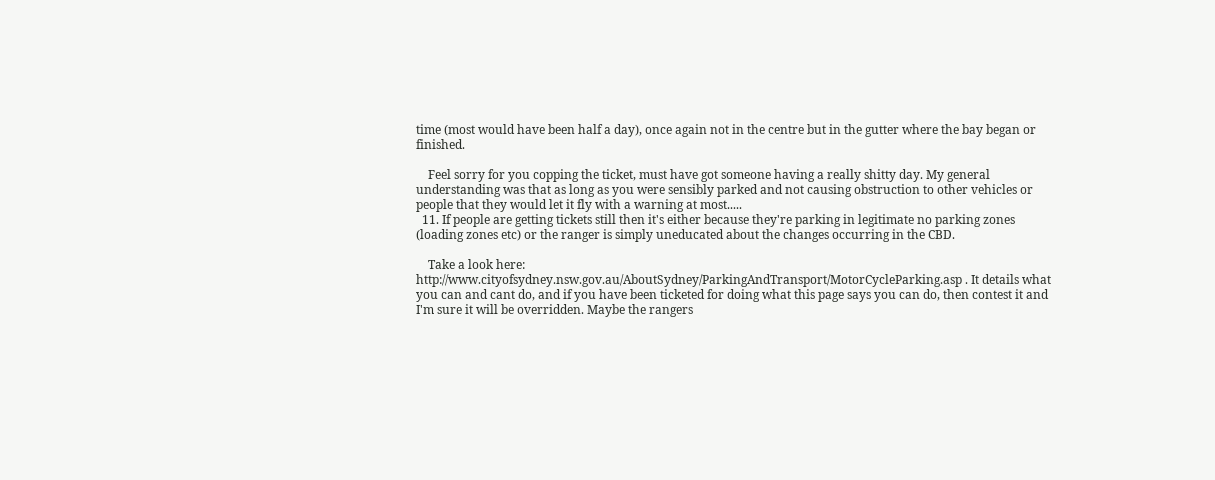time (most would have been half a day), once again not in the centre but in the gutter where the bay began or finished.

    Feel sorry for you copping the ticket, must have got someone having a really shitty day. My general understanding was that as long as you were sensibly parked and not causing obstruction to other vehicles or people that they would let it fly with a warning at most.....
  11. If people are getting tickets still then it's either because they're parking in legitimate no parking zones (loading zones etc) or the ranger is simply uneducated about the changes occurring in the CBD.

    Take a look here: http://www.cityofsydney.nsw.gov.au/AboutSydney/ParkingAndTransport/MotorCycleParking.asp . It details what you can and cant do, and if you have been ticketed for doing what this page says you can do, then contest it and I'm sure it will be overridden. Maybe the rangers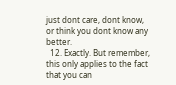just dont care, dont know, or think you dont know any better.
  12. Exactly. But remember, this only applies to the fact that you can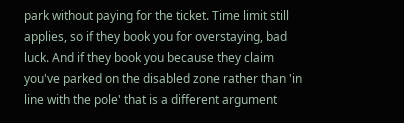park without paying for the ticket. Time limit still applies, so if they book you for overstaying, bad luck. And if they book you because they claim you've parked on the disabled zone rather than 'in line with the pole' that is a different argument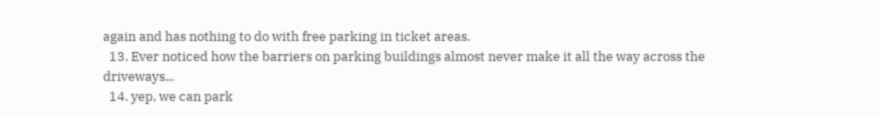again and has nothing to do with free parking in ticket areas.
  13. Ever noticed how the barriers on parking buildings almost never make it all the way across the driveways...
  14. yep, we can park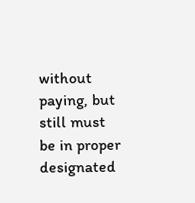without paying, but still must be in proper designated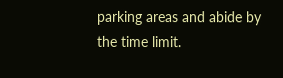parking areas and abide by the time limit.